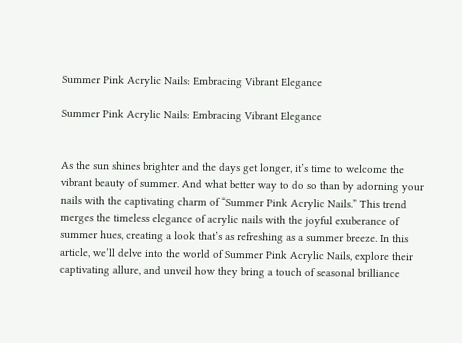Summer Pink Acrylic Nails: Embracing Vibrant Elegance

Summer Pink Acrylic Nails: Embracing Vibrant Elegance


As the sun shines brighter and the days get longer, it’s time to welcome the vibrant beauty of summer. And what better way to do so than by adorning your nails with the captivating charm of “Summer Pink Acrylic Nails.” This trend merges the timeless elegance of acrylic nails with the joyful exuberance of summer hues, creating a look that’s as refreshing as a summer breeze. In this article, we’ll delve into the world of Summer Pink Acrylic Nails, explore their captivating allure, and unveil how they bring a touch of seasonal brilliance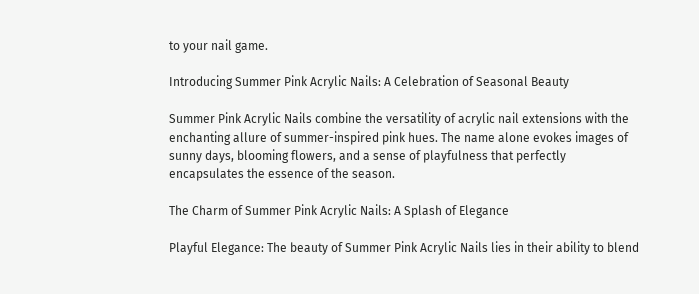to your nail game.

Introducing Summer Pink Acrylic Nails: A Celebration of Seasonal Beauty

Summer Pink Acrylic Nails combine the versatility of acrylic nail extensions with the enchanting allure of summer-inspired pink hues. The name alone evokes images of sunny days, blooming flowers, and a sense of playfulness that perfectly encapsulates the essence of the season.

The Charm of Summer Pink Acrylic Nails: A Splash of Elegance

Playful Elegance: The beauty of Summer Pink Acrylic Nails lies in their ability to blend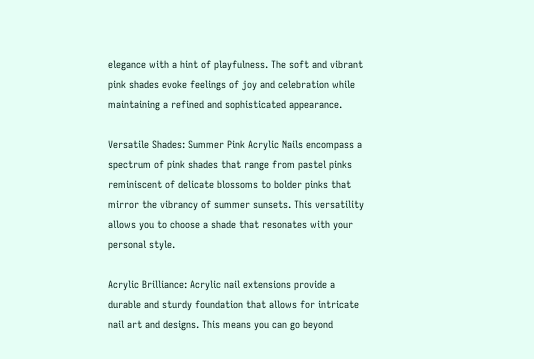elegance with a hint of playfulness. The soft and vibrant pink shades evoke feelings of joy and celebration while maintaining a refined and sophisticated appearance.

Versatile Shades: Summer Pink Acrylic Nails encompass a spectrum of pink shades that range from pastel pinks reminiscent of delicate blossoms to bolder pinks that mirror the vibrancy of summer sunsets. This versatility allows you to choose a shade that resonates with your personal style.

Acrylic Brilliance: Acrylic nail extensions provide a durable and sturdy foundation that allows for intricate nail art and designs. This means you can go beyond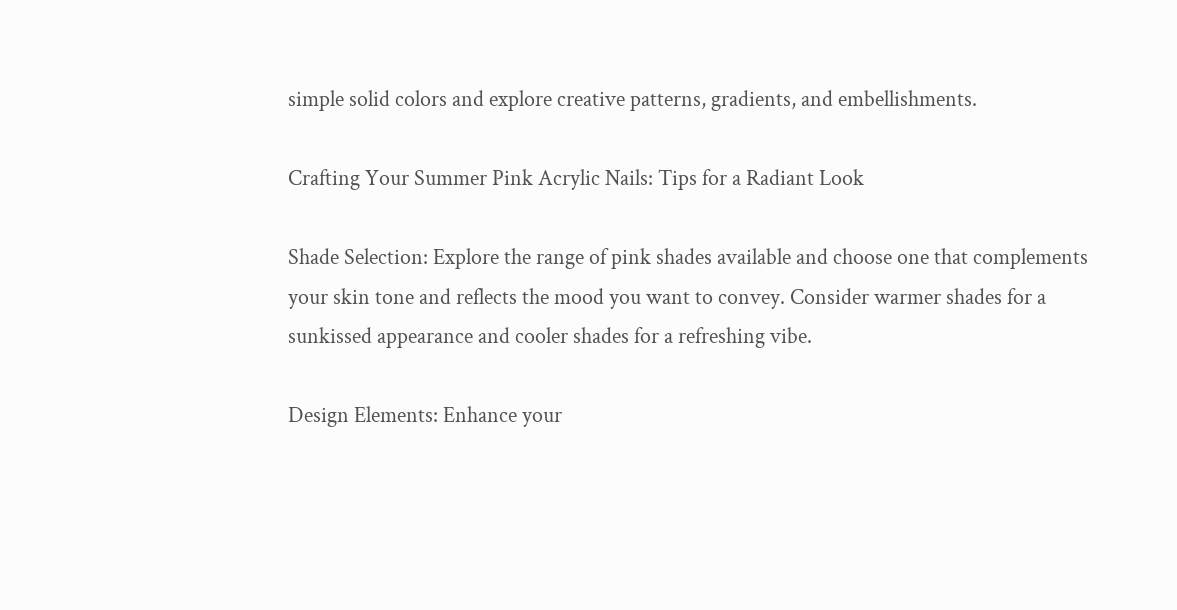simple solid colors and explore creative patterns, gradients, and embellishments.

Crafting Your Summer Pink Acrylic Nails: Tips for a Radiant Look

Shade Selection: Explore the range of pink shades available and choose one that complements your skin tone and reflects the mood you want to convey. Consider warmer shades for a sunkissed appearance and cooler shades for a refreshing vibe.

Design Elements: Enhance your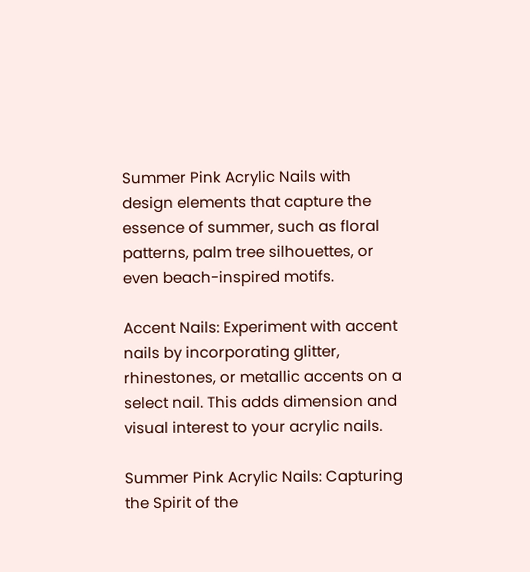Summer Pink Acrylic Nails with design elements that capture the essence of summer, such as floral patterns, palm tree silhouettes, or even beach-inspired motifs.

Accent Nails: Experiment with accent nails by incorporating glitter, rhinestones, or metallic accents on a select nail. This adds dimension and visual interest to your acrylic nails.

Summer Pink Acrylic Nails: Capturing the Spirit of the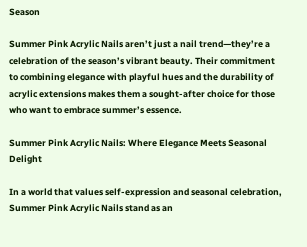Season

Summer Pink Acrylic Nails aren’t just a nail trend—they’re a celebration of the season’s vibrant beauty. Their commitment to combining elegance with playful hues and the durability of acrylic extensions makes them a sought-after choice for those who want to embrace summer’s essence.

Summer Pink Acrylic Nails: Where Elegance Meets Seasonal Delight

In a world that values self-expression and seasonal celebration, Summer Pink Acrylic Nails stand as an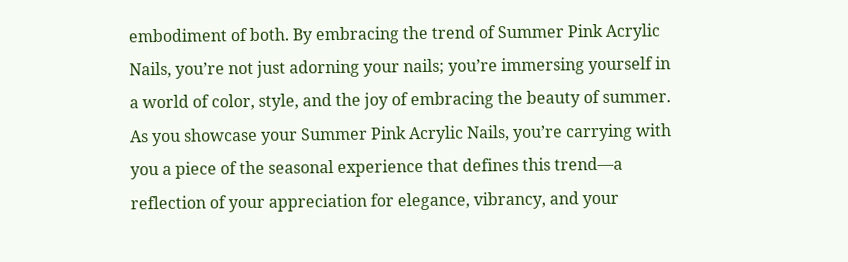embodiment of both. By embracing the trend of Summer Pink Acrylic Nails, you’re not just adorning your nails; you’re immersing yourself in a world of color, style, and the joy of embracing the beauty of summer. As you showcase your Summer Pink Acrylic Nails, you’re carrying with you a piece of the seasonal experience that defines this trend—a reflection of your appreciation for elegance, vibrancy, and your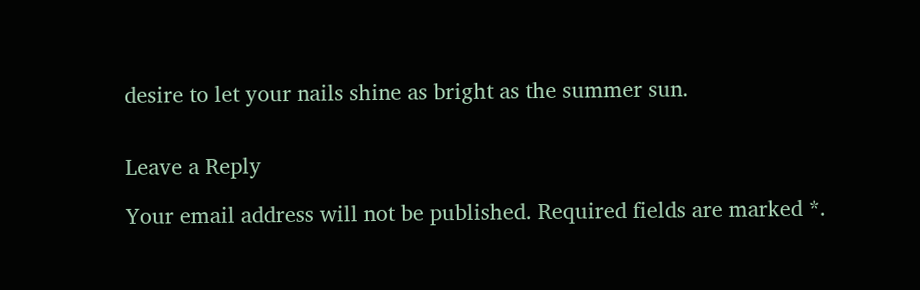desire to let your nails shine as bright as the summer sun.


Leave a Reply

Your email address will not be published. Required fields are marked *.